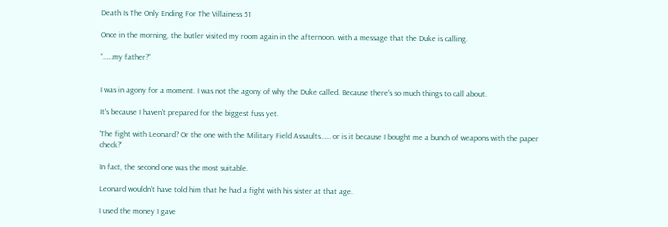Death Is The Only Ending For The Villainess 51

Once in the morning, the butler visited my room again in the afternoon. with a message that the Duke is calling.

“……my father?”


I was in agony for a moment. I was not the agony of why the Duke called. Because there's so much things to call about.

It's because I haven't prepared for the biggest fuss yet.

'The fight with Leonard? Or the one with the Military Field Assaults…… or is it because I bought me a bunch of weapons with the paper check?'

In fact, the second one was the most suitable.

Leonard wouldn't have told him that he had a fight with his sister at that age.

I used the money I gave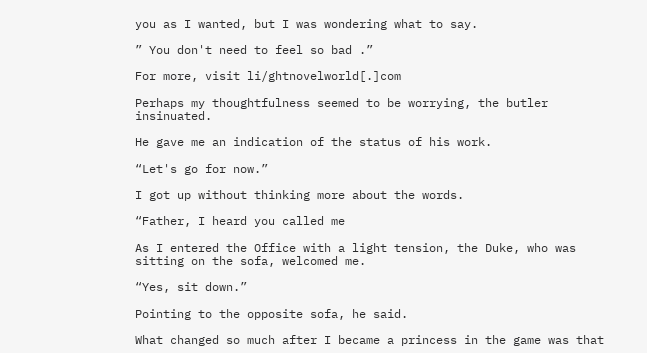you as I wanted, but I was wondering what to say.

” You don't need to feel so bad .”

For more, visit li/ghtnovelworld[.]com

Perhaps my thoughtfulness seemed to be worrying, the butler insinuated.

He gave me an indication of the status of his work.

“Let's go for now.”

I got up without thinking more about the words.

“Father, I heard you called me

As I entered the Office with a light tension, the Duke, who was sitting on the sofa, welcomed me.

“Yes, sit down.”

Pointing to the opposite sofa, he said.

What changed so much after I became a princess in the game was that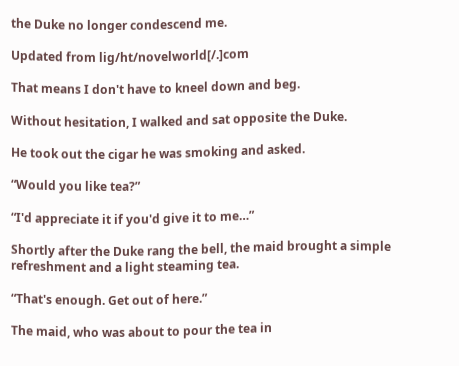the Duke no longer condescend me.

Updated from lig/ht/novelworld[/.]com

That means I don't have to kneel down and beg.

Without hesitation, I walked and sat opposite the Duke.

He took out the cigar he was smoking and asked.

“Would you like tea?”

“I'd appreciate it if you'd give it to me…”

Shortly after the Duke rang the bell, the maid brought a simple refreshment and a light steaming tea.

“That's enough. Get out of here.”

The maid, who was about to pour the tea in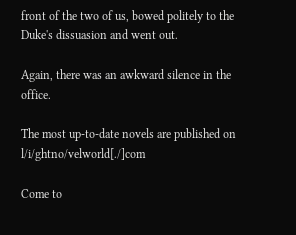front of the two of us, bowed politely to the Duke's dissuasion and went out.

Again, there was an awkward silence in the office.

The most up-to-date novels are published on l/i/ghtno/velworld[./]com

Come to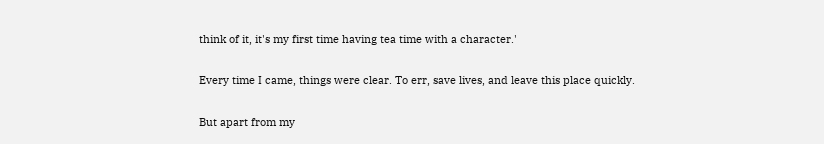think of it, it's my first time having tea time with a character.'

Every time I came, things were clear. To err, save lives, and leave this place quickly.

But apart from my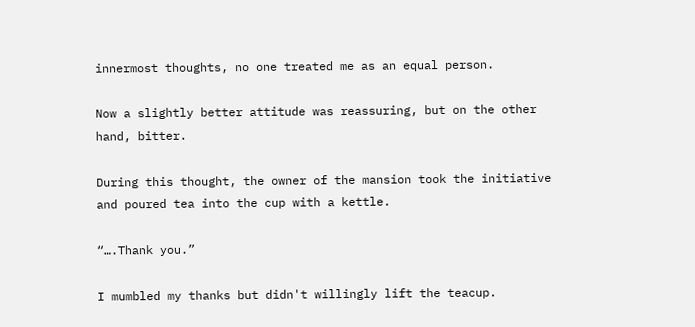innermost thoughts, no one treated me as an equal person.

Now a slightly better attitude was reassuring, but on the other hand, bitter.

During this thought, the owner of the mansion took the initiative and poured tea into the cup with a kettle.

“….Thank you.”

I mumbled my thanks but didn't willingly lift the teacup.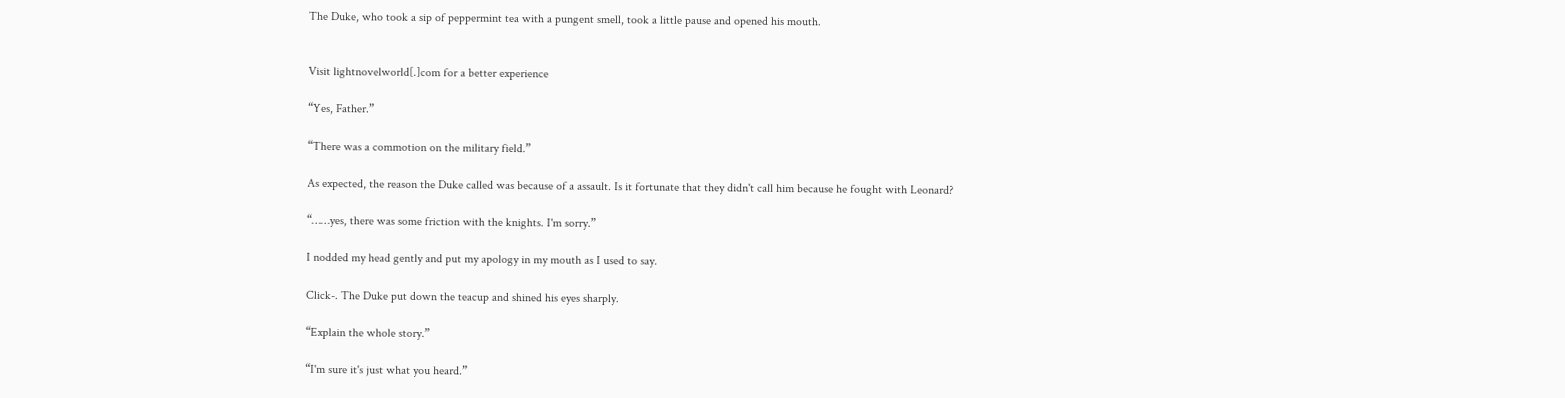The Duke, who took a sip of peppermint tea with a pungent smell, took a little pause and opened his mouth.


Visit lightnovelworld[.]com for a better experience

“Yes, Father.”

“There was a commotion on the military field.”

As expected, the reason the Duke called was because of a assault. Is it fortunate that they didn't call him because he fought with Leonard?

“……yes, there was some friction with the knights. I'm sorry.”

I nodded my head gently and put my apology in my mouth as I used to say.

Click-. The Duke put down the teacup and shined his eyes sharply.

“Explain the whole story.”

“I'm sure it's just what you heard.”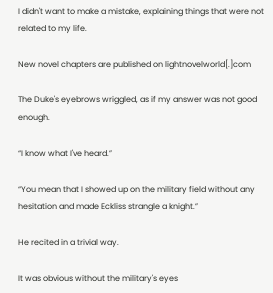I didn't want to make a mistake, explaining things that were not related to my life.

New novel chapters are published on lightnovelworld[.]com

The Duke's eyebrows wriggled, as if my answer was not good enough.

“I know what I've heard.”

“You mean that I showed up on the military field without any hesitation and made Eckliss strangle a knight.”

He recited in a trivial way.

It was obvious without the military's eyes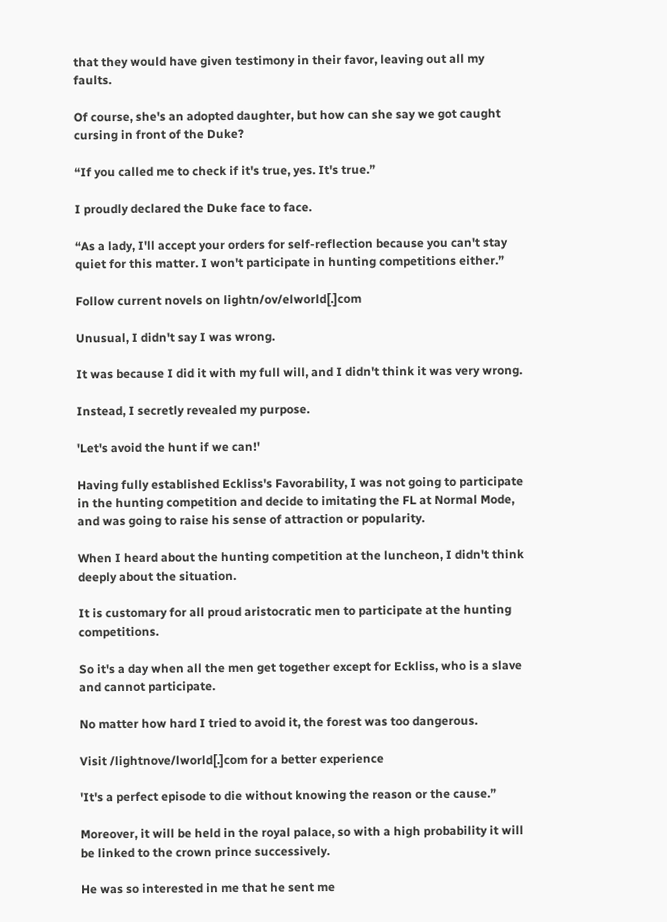that they would have given testimony in their favor, leaving out all my faults.

Of course, she's an adopted daughter, but how can she say we got caught cursing in front of the Duke?

“If you called me to check if it's true, yes. It's true.”

I proudly declared the Duke face to face.

“As a lady, I'll accept your orders for self-reflection because you can't stay quiet for this matter. I won't participate in hunting competitions either.”

Follow current novels on lightn/ov/elworld[.]com

Unusual, I didn't say I was wrong.

It was because I did it with my full will, and I didn't think it was very wrong.

Instead, I secretly revealed my purpose.

'Let's avoid the hunt if we can!'

Having fully established Eckliss's Favorability, I was not going to participate in the hunting competition and decide to imitating the FL at Normal Mode, and was going to raise his sense of attraction or popularity.

When I heard about the hunting competition at the luncheon, I didn't think deeply about the situation.

It is customary for all proud aristocratic men to participate at the hunting competitions.

So it's a day when all the men get together except for Eckliss, who is a slave and cannot participate.

No matter how hard I tried to avoid it, the forest was too dangerous.

Visit /lightnove/lworld[.]com for a better experience

'It's a perfect episode to die without knowing the reason or the cause.”

Moreover, it will be held in the royal palace, so with a high probability it will be linked to the crown prince successively.

He was so interested in me that he sent me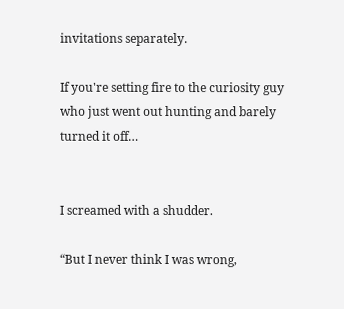invitations separately.

If you're setting fire to the curiosity guy who just went out hunting and barely turned it off…


I screamed with a shudder.

“But I never think I was wrong,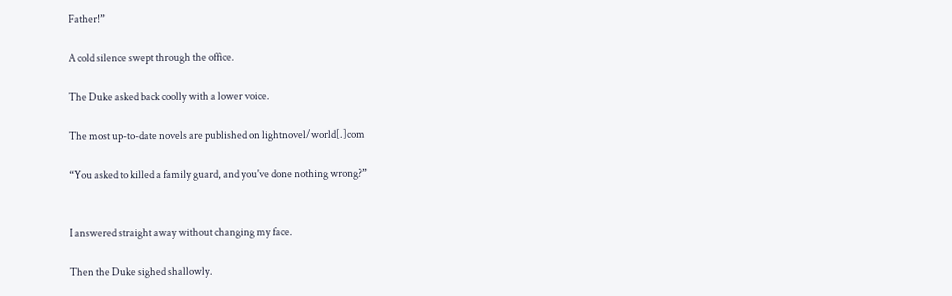Father!”

A cold silence swept through the office.

The Duke asked back coolly with a lower voice.

The most up-to-date novels are published on lightnovel/world[.]com

“You asked to killed a family guard, and you've done nothing wrong?”


I answered straight away without changing my face.

Then the Duke sighed shallowly.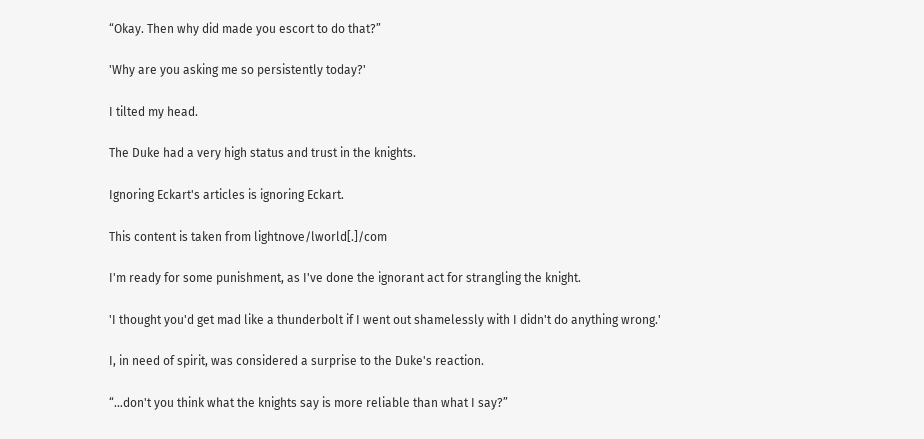“Okay. Then why did made you escort to do that?”

'Why are you asking me so persistently today?'

I tilted my head.

The Duke had a very high status and trust in the knights.

Ignoring Eckart's articles is ignoring Eckart.

This content is taken from lightnove/lworld[.]/com

I'm ready for some punishment, as I've done the ignorant act for strangling the knight.

'I thought you'd get mad like a thunderbolt if I went out shamelessly with I didn't do anything wrong.'

I, in need of spirit, was considered a surprise to the Duke's reaction.

“…don't you think what the knights say is more reliable than what I say?”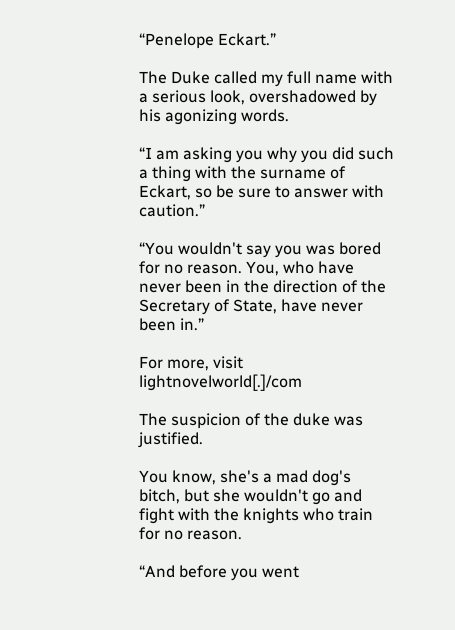“Penelope Eckart.”

The Duke called my full name with a serious look, overshadowed by his agonizing words.

“I am asking you why you did such a thing with the surname of Eckart, so be sure to answer with caution.”

“You wouldn't say you was bored for no reason. You, who have never been in the direction of the Secretary of State, have never been in.”

For more, visit lightnovelworld[.]/com

The suspicion of the duke was justified.

You know, she's a mad dog's bitch, but she wouldn't go and fight with the knights who train for no reason.

“And before you went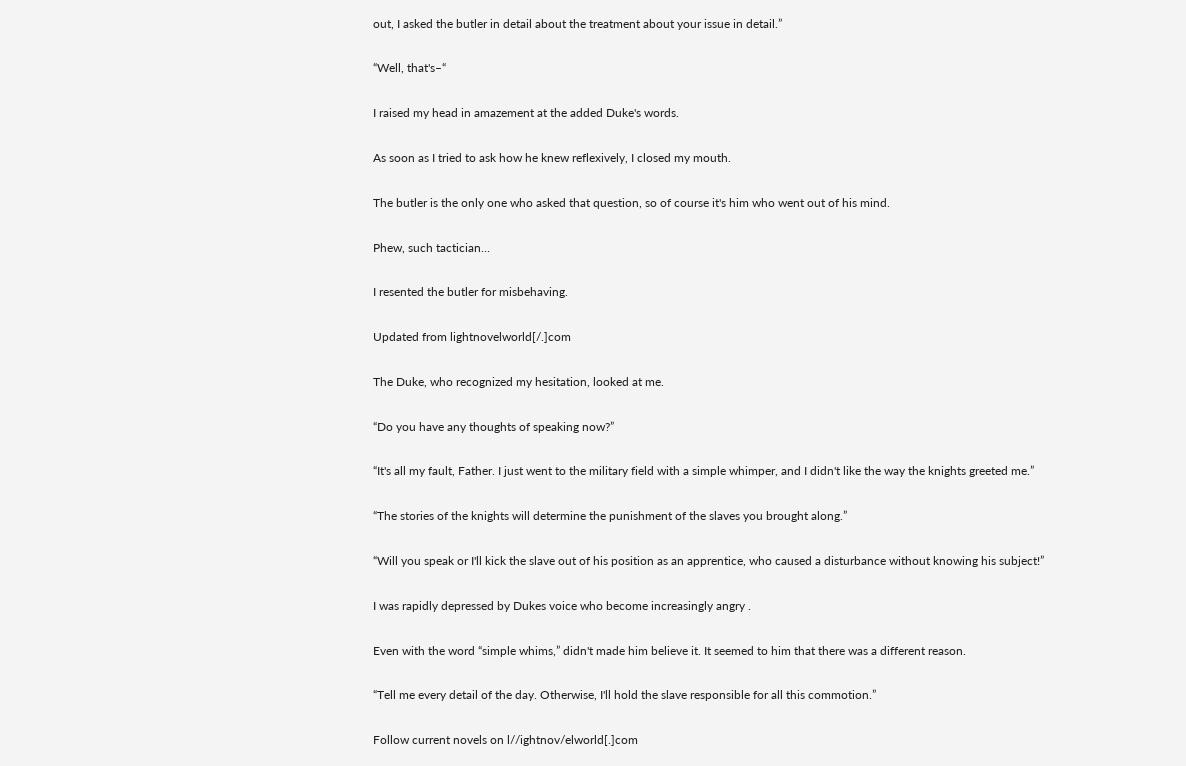out, I asked the butler in detail about the treatment about your issue in detail.”

“Well, that's–“

I raised my head in amazement at the added Duke's words.

As soon as I tried to ask how he knew reflexively, I closed my mouth.

The butler is the only one who asked that question, so of course it's him who went out of his mind.

Phew, such tactician…

I resented the butler for misbehaving.

Updated from lightnovelworld[/.]com

The Duke, who recognized my hesitation, looked at me.

“Do you have any thoughts of speaking now?”

“It's all my fault, Father. I just went to the military field with a simple whimper, and I didn't like the way the knights greeted me.”

“The stories of the knights will determine the punishment of the slaves you brought along.”

“Will you speak or I'll kick the slave out of his position as an apprentice, who caused a disturbance without knowing his subject!”

I was rapidly depressed by Dukes voice who become increasingly angry .

Even with the word “simple whims,” didn't made him believe it. It seemed to him that there was a different reason.

“Tell me every detail of the day. Otherwise, I'll hold the slave responsible for all this commotion.”

Follow current novels on l//ightnov/elworld[.]com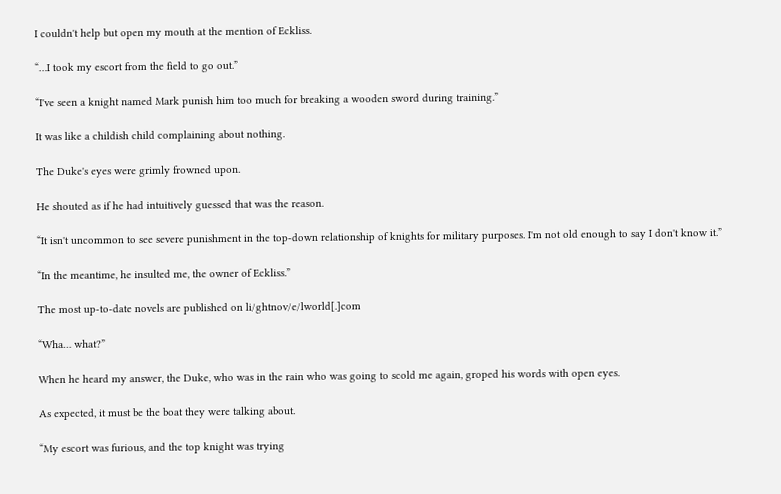I couldn't help but open my mouth at the mention of Eckliss.

“…I took my escort from the field to go out.”

“I've seen a knight named Mark punish him too much for breaking a wooden sword during training.”

It was like a childish child complaining about nothing.

The Duke's eyes were grimly frowned upon.

He shouted as if he had intuitively guessed that was the reason.

“It isn't uncommon to see severe punishment in the top-down relationship of knights for military purposes. I'm not old enough to say I don't know it.”

“In the meantime, he insulted me, the owner of Eckliss.”

The most up-to-date novels are published on li/ghtnov/e/lworld[.]com

“Wha… what?”

When he heard my answer, the Duke, who was in the rain who was going to scold me again, groped his words with open eyes.

As expected, it must be the boat they were talking about.

“My escort was furious, and the top knight was trying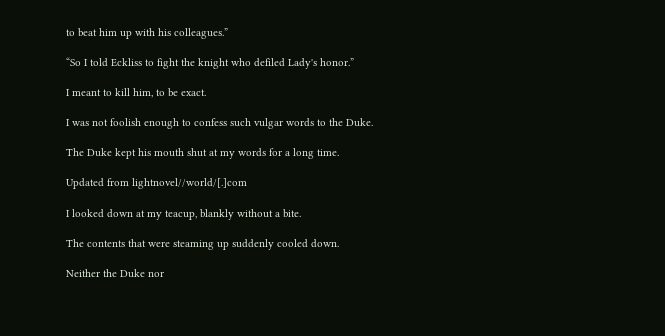to beat him up with his colleagues.”

“So I told Eckliss to fight the knight who defiled Lady's honor.”

I meant to kill him, to be exact.

I was not foolish enough to confess such vulgar words to the Duke.

The Duke kept his mouth shut at my words for a long time.

Updated from lightnovel//world/[.]com

I looked down at my teacup, blankly without a bite.

The contents that were steaming up suddenly cooled down.

Neither the Duke nor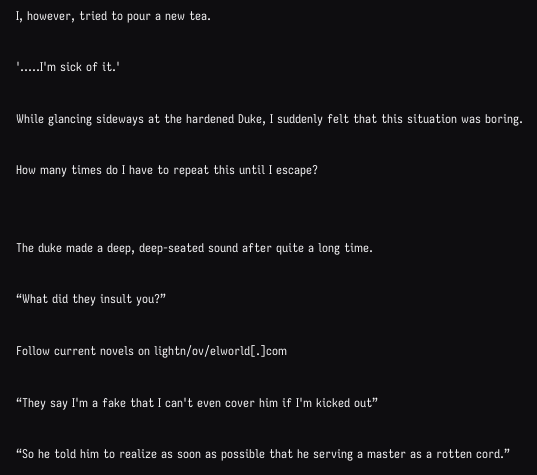I, however, tried to pour a new tea.

'…..I'm sick of it.'

While glancing sideways at the hardened Duke, I suddenly felt that this situation was boring.

How many times do I have to repeat this until I escape?


The duke made a deep, deep-seated sound after quite a long time.

“What did they insult you?”

Follow current novels on lightn/ov/elworld[.]com

“They say I'm a fake that I can't even cover him if I'm kicked out”

“So he told him to realize as soon as possible that he serving a master as a rotten cord.”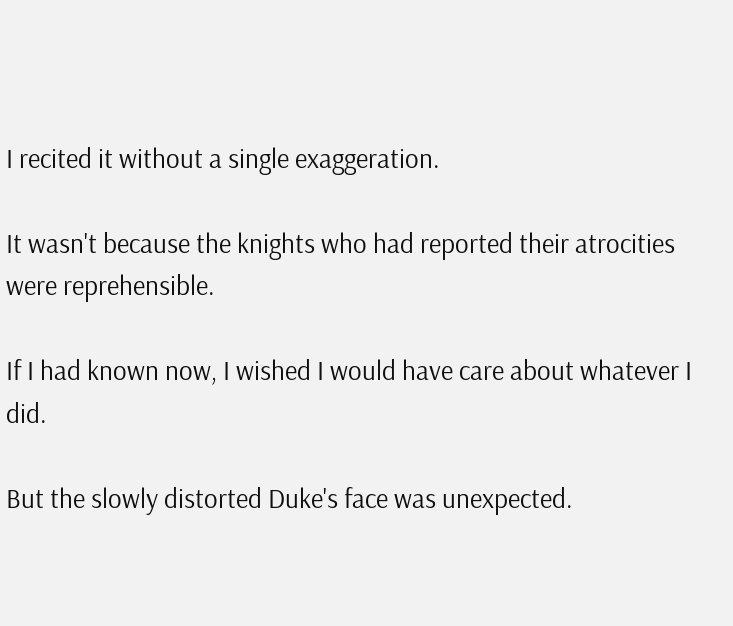I recited it without a single exaggeration.

It wasn't because the knights who had reported their atrocities were reprehensible.

If I had known now, I wished I would have care about whatever I did.

But the slowly distorted Duke's face was unexpected.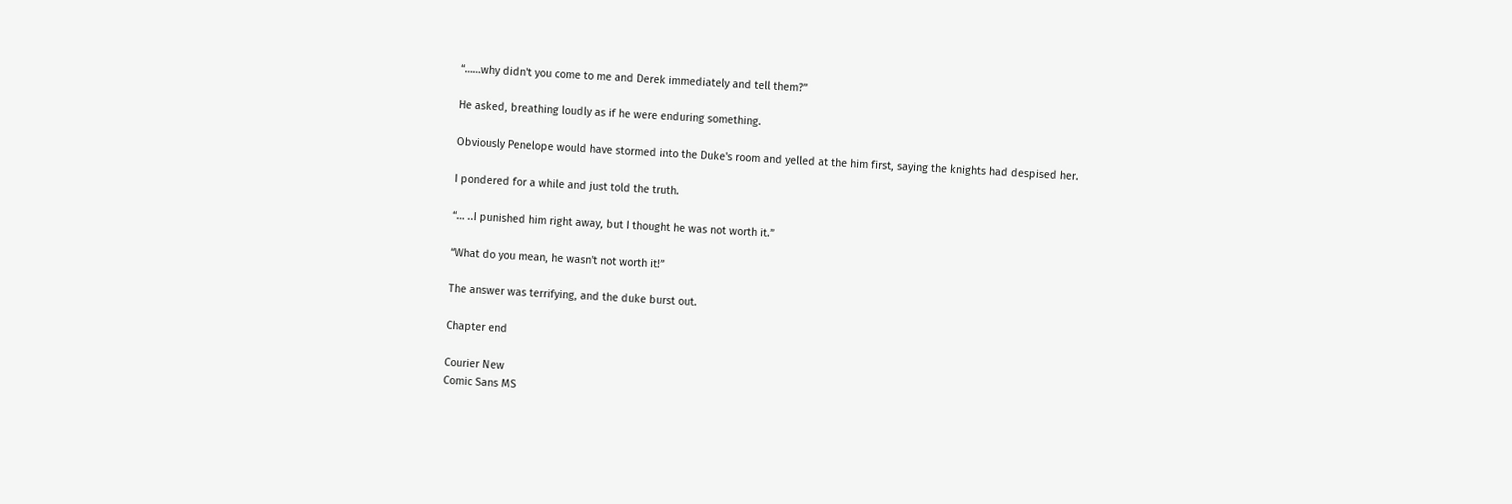“……why didn't you come to me and Derek immediately and tell them?”

He asked, breathing loudly as if he were enduring something.

Obviously Penelope would have stormed into the Duke's room and yelled at the him first, saying the knights had despised her.

I pondered for a while and just told the truth.

“… ..I punished him right away, but I thought he was not worth it.”

“What do you mean, he wasn't not worth it!”

The answer was terrifying, and the duke burst out.

Chapter end

Courier New
Comic Sans MS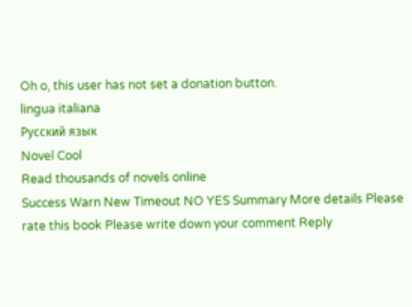Oh o, this user has not set a donation button.
lingua italiana
Русский язык
Novel Cool
Read thousands of novels online
Success Warn New Timeout NO YES Summary More details Please rate this book Please write down your comment Reply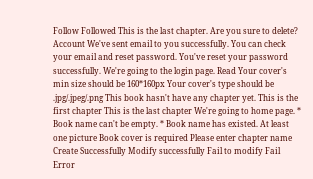Follow Followed This is the last chapter. Are you sure to delete? Account We've sent email to you successfully. You can check your email and reset password. You've reset your password successfully. We're going to the login page. Read Your cover's min size should be 160*160px Your cover's type should be .jpg/.jpeg/.png This book hasn't have any chapter yet. This is the first chapter This is the last chapter We're going to home page. * Book name can't be empty. * Book name has existed. At least one picture Book cover is required Please enter chapter name Create Successfully Modify successfully Fail to modify Fail Error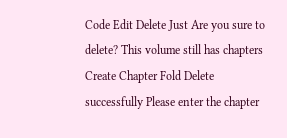Code Edit Delete Just Are you sure to delete? This volume still has chapters Create Chapter Fold Delete successfully Please enter the chapter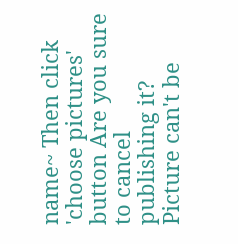name~ Then click 'choose pictures' button Are you sure to cancel publishing it? Picture can't be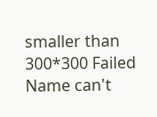smaller than 300*300 Failed Name can't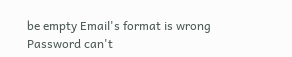be empty Email's format is wrong Password can't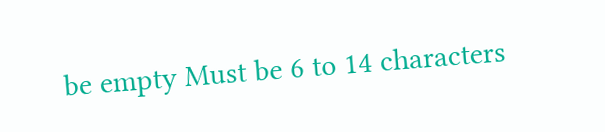be empty Must be 6 to 14 characters